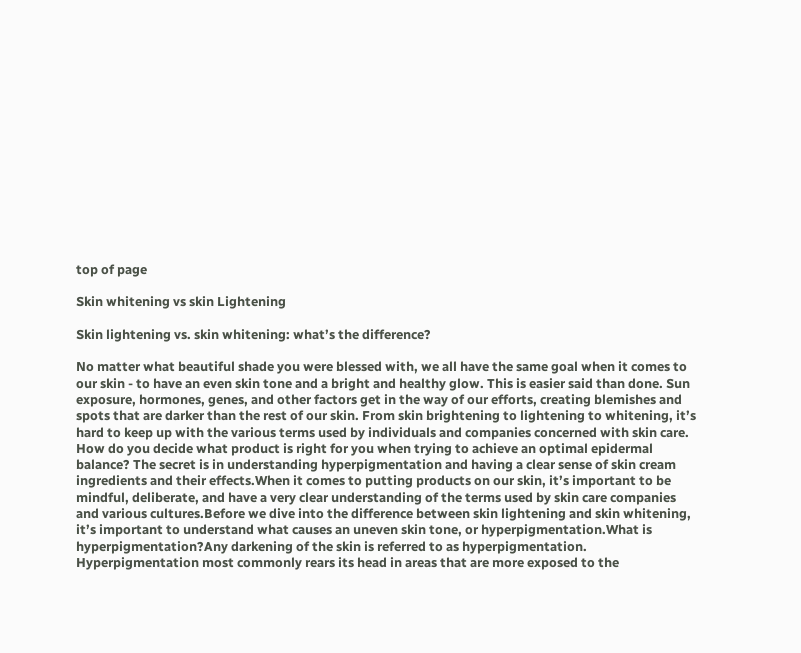top of page

Skin whitening vs skin Lightening

Skin lightening vs. skin whitening: what’s the difference?

No matter what beautiful shade you were blessed with, we all have the same goal when it comes to our skin - to have an even skin tone and a bright and healthy glow. This is easier said than done. Sun exposure, hormones, genes, and other factors get in the way of our efforts, creating blemishes and spots that are darker than the rest of our skin. From skin brightening to lightening to whitening, it’s hard to keep up with the various terms used by individuals and companies concerned with skin care. How do you decide what product is right for you when trying to achieve an optimal epidermal balance? The secret is in understanding hyperpigmentation and having a clear sense of skin cream ingredients and their effects.When it comes to putting products on our skin, it’s important to be mindful, deliberate, and have a very clear understanding of the terms used by skin care companies and various cultures.Before we dive into the difference between skin lightening and skin whitening, it’s important to understand what causes an uneven skin tone, or hyperpigmentation.What is hyperpigmentation?Any darkening of the skin is referred to as hyperpigmentation. Hyperpigmentation most commonly rears its head in areas that are more exposed to the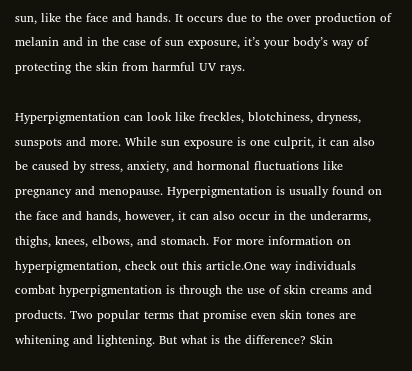sun, like the face and hands. It occurs due to the over production of melanin and in the case of sun exposure, it’s your body’s way of protecting the skin from harmful UV rays.

Hyperpigmentation can look like freckles, blotchiness, dryness, sunspots and more. While sun exposure is one culprit, it can also be caused by stress, anxiety, and hormonal fluctuations like pregnancy and menopause. Hyperpigmentation is usually found on the face and hands, however, it can also occur in the underarms, thighs, knees, elbows, and stomach. For more information on hyperpigmentation, check out this article.One way individuals combat hyperpigmentation is through the use of skin creams and products. Two popular terms that promise even skin tones are whitening and lightening. But what is the difference? Skin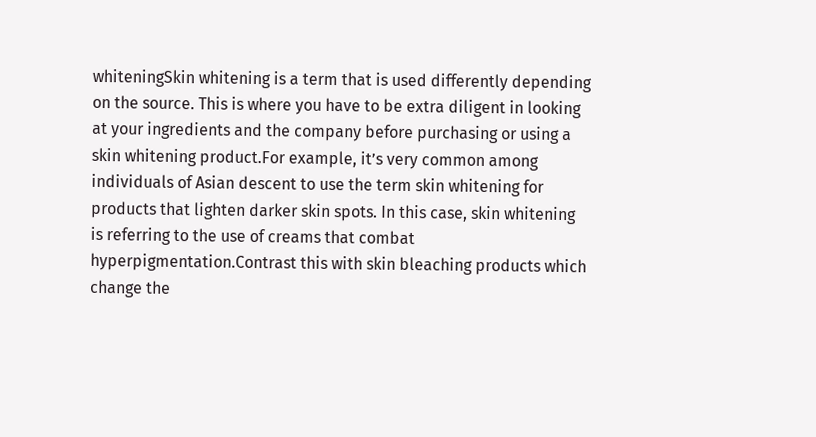whiteningSkin whitening is a term that is used differently depending on the source. This is where you have to be extra diligent in looking at your ingredients and the company before purchasing or using a skin whitening product.For example, it’s very common among individuals of Asian descent to use the term skin whitening for products that lighten darker skin spots. In this case, skin whitening is referring to the use of creams that combat hyperpigmentation.Contrast this with skin bleaching products which change the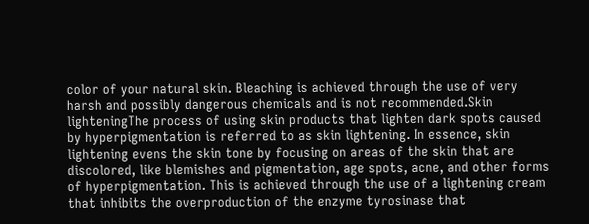color of your natural skin. Bleaching is achieved through the use of very harsh and possibly dangerous chemicals and is not recommended.Skin lighteningThe process of using skin products that lighten dark spots caused by hyperpigmentation is referred to as skin lightening. In essence, skin lightening evens the skin tone by focusing on areas of the skin that are discolored, like blemishes and pigmentation, age spots, acne, and other forms of hyperpigmentation. This is achieved through the use of a lightening cream that inhibits the overproduction of the enzyme tyrosinase that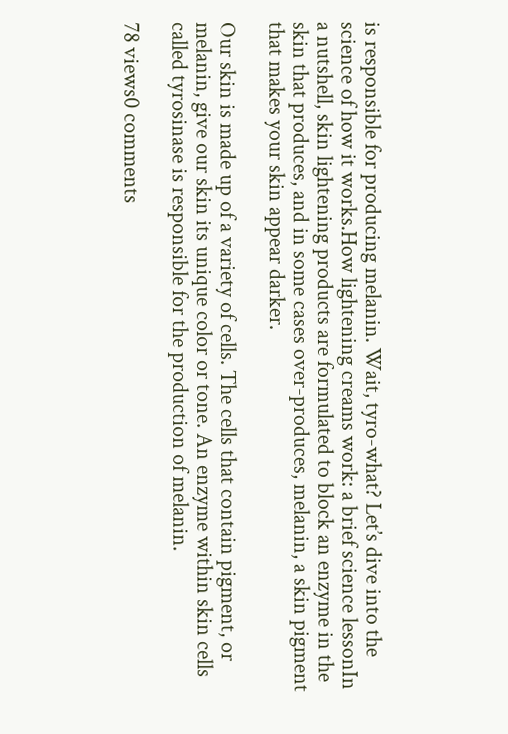is responsible for producing melanin. Wait, tyro-what? Let’s dive into the science of how it works.How lightening creams work: a brief science lessonIn a nutshell, skin lightening products are formulated to block an enzyme in the skin that produces, and in some cases over-produces, melanin, a skin pigment that makes your skin appear darker.

Our skin is made up of a variety of cells. The cells that contain pigment, or melanin, give our skin its unique color or tone. An enzyme within skin cells called tyrosinase is responsible for the production of melanin.

78 views0 comments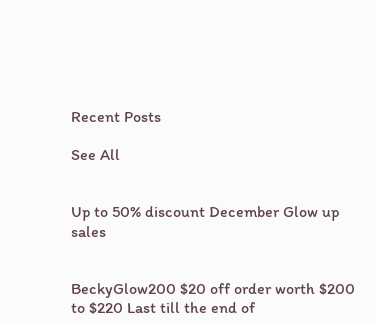Recent Posts

See All


Up to 50% discount December Glow up sales


BeckyGlow200 $20 off order worth $200 to $220 Last till the end of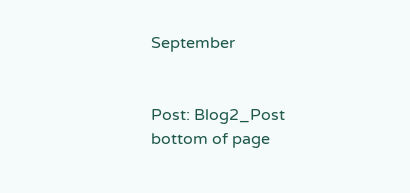September


Post: Blog2_Post
bottom of page